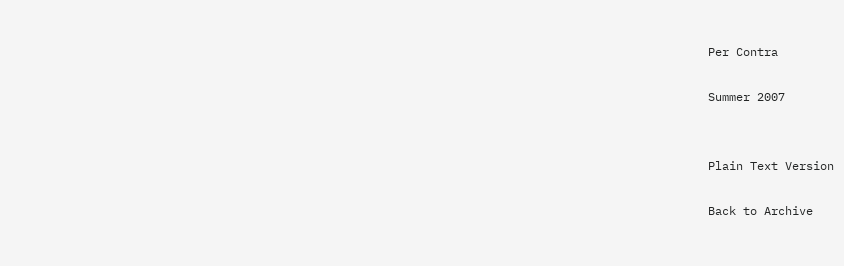Per Contra

Summer 2007


Plain Text Version

Back to Archive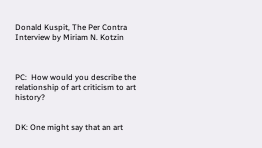Donald Kuspit, The Per Contra Interview by Miriam N. Kotzin



PC:  How would you describe the relationship of art criticism to art history?


DK: One might say that an art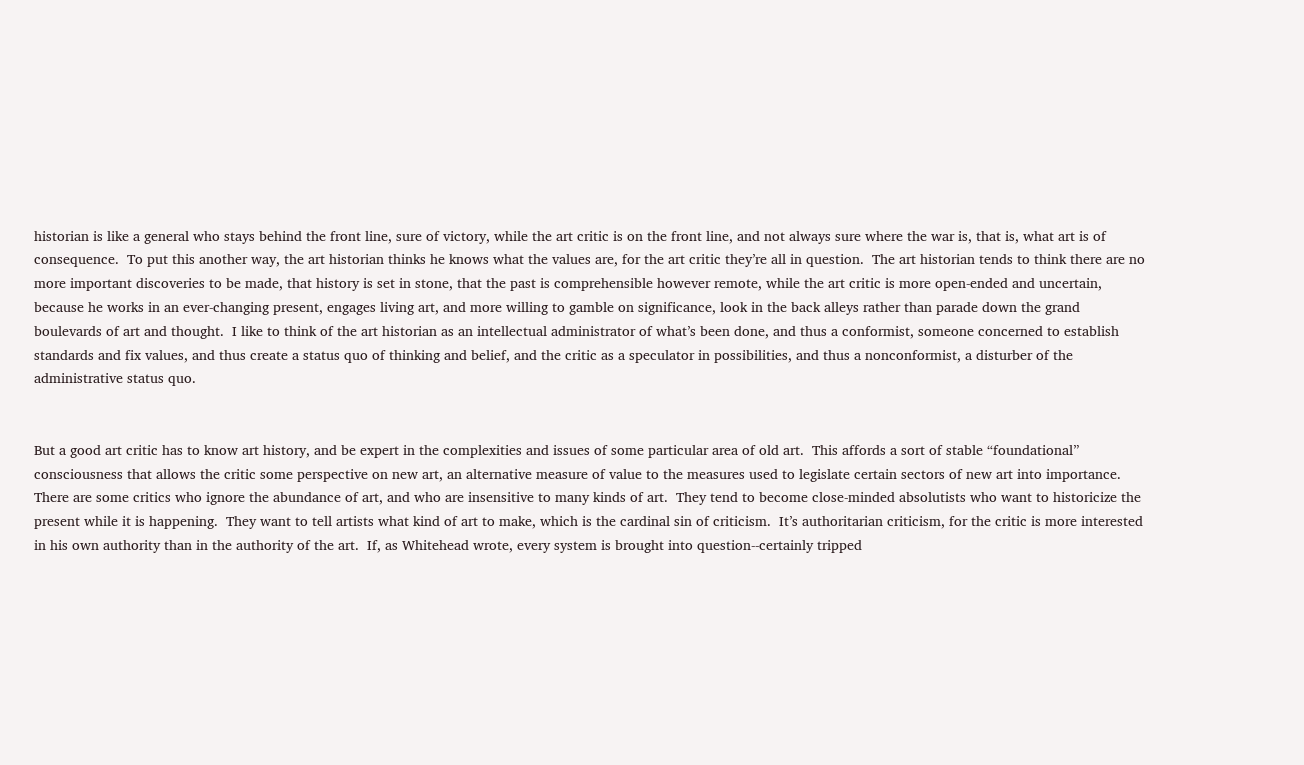historian is like a general who stays behind the front line, sure of victory, while the art critic is on the front line, and not always sure where the war is, that is, what art is of consequence.  To put this another way, the art historian thinks he knows what the values are, for the art critic they’re all in question.  The art historian tends to think there are no more important discoveries to be made, that history is set in stone, that the past is comprehensible however remote, while the art critic is more open-ended and uncertain, because he works in an ever-changing present, engages living art, and more willing to gamble on significance, look in the back alleys rather than parade down the grand boulevards of art and thought.  I like to think of the art historian as an intellectual administrator of what’s been done, and thus a conformist, someone concerned to establish standards and fix values, and thus create a status quo of thinking and belief, and the critic as a speculator in possibilities, and thus a nonconformist, a disturber of the administrative status quo.


But a good art critic has to know art history, and be expert in the complexities and issues of some particular area of old art.  This affords a sort of stable “foundational” consciousness that allows the critic some perspective on new art, an alternative measure of value to the measures used to legislate certain sectors of new art into importance.   There are some critics who ignore the abundance of art, and who are insensitive to many kinds of art.  They tend to become close-minded absolutists who want to historicize the present while it is happening.  They want to tell artists what kind of art to make, which is the cardinal sin of criticism.  It’s authoritarian criticism, for the critic is more interested in his own authority than in the authority of the art.  If, as Whitehead wrote, every system is brought into question--certainly tripped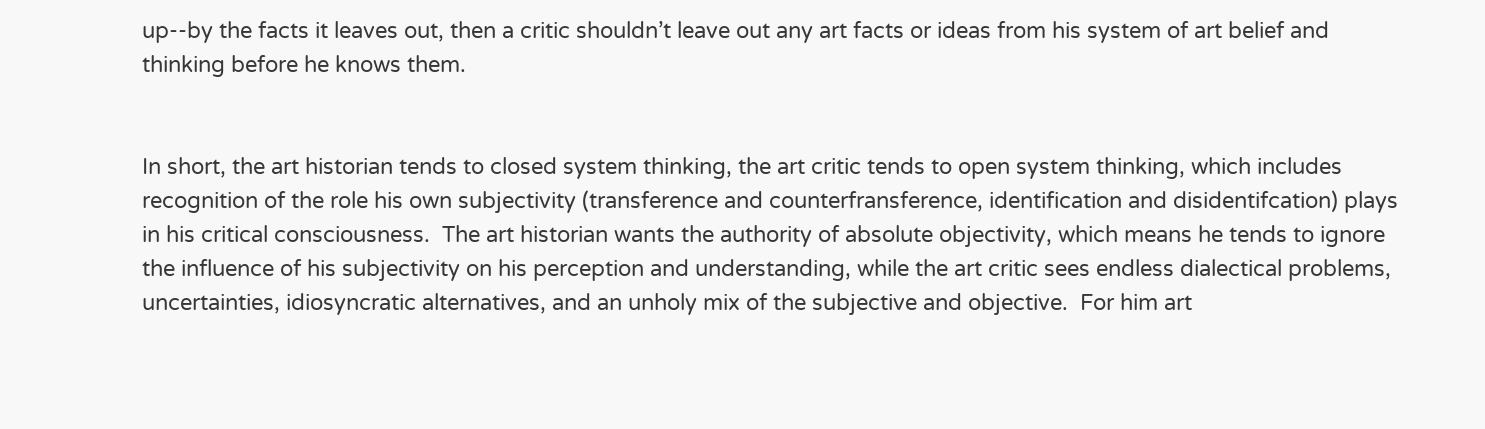up--by the facts it leaves out, then a critic shouldn’t leave out any art facts or ideas from his system of art belief and thinking before he knows them.


In short, the art historian tends to closed system thinking, the art critic tends to open system thinking, which includes recognition of the role his own subjectivity (transference and counterfransference, identification and disidentifcation) plays in his critical consciousness.  The art historian wants the authority of absolute objectivity, which means he tends to ignore the influence of his subjectivity on his perception and understanding, while the art critic sees endless dialectical problems, uncertainties, idiosyncratic alternatives, and an unholy mix of the subjective and objective.  For him art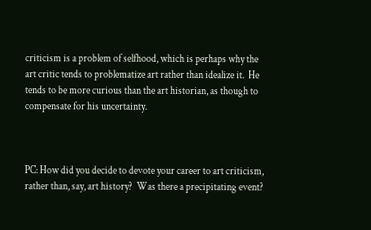criticism is a problem of selfhood, which is perhaps why the art critic tends to problematize art rather than idealize it.  He tends to be more curious than the art historian, as though to compensate for his uncertainty.



PC: How did you decide to devote your career to art criticism, rather than, say, art history?  Was there a precipitating event?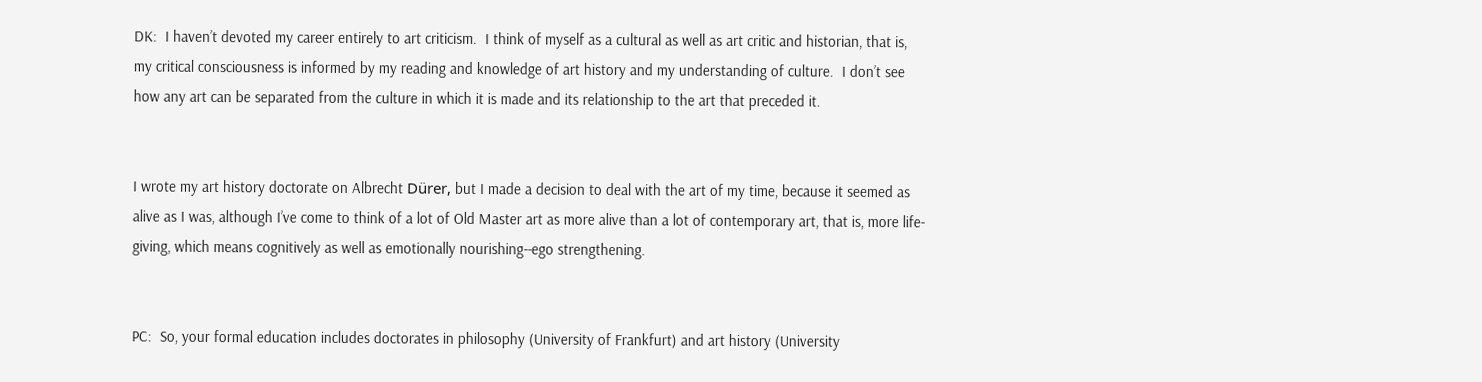DK:  I haven’t devoted my career entirely to art criticism.  I think of myself as a cultural as well as art critic and historian, that is, my critical consciousness is informed by my reading and knowledge of art history and my understanding of culture.  I don’t see how any art can be separated from the culture in which it is made and its relationship to the art that preceded it.


I wrote my art history doctorate on Albrecht Dürer, but I made a decision to deal with the art of my time, because it seemed as alive as I was, although I’ve come to think of a lot of Old Master art as more alive than a lot of contemporary art, that is, more life-giving, which means cognitively as well as emotionally nourishing--ego strengthening.


PC:  So, your formal education includes doctorates in philosophy (University of Frankfurt) and art history (University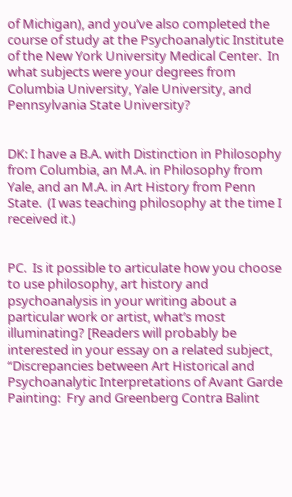of Michigan), and you’ve also completed the course of study at the Psychoanalytic Institute of the New York University Medical Center.  In what subjects were your degrees from Columbia University, Yale University, and Pennsylvania State University?


DK: I have a B.A. with Distinction in Philosophy from Columbia, an M.A. in Philosophy from Yale, and an M.A. in Art History from Penn State.  (I was teaching philosophy at the time I received it.)


PC.  Is it possible to articulate how you choose to use philosophy, art history and psychoanalysis in your writing about a particular work or artist, what’s most illuminating? [Readers will probably be interested in your essay on a related subject, “Discrepancies between Art Historical and Psychoanalytic Interpretations of Avant Garde Painting:  Fry and Greenberg Contra Balint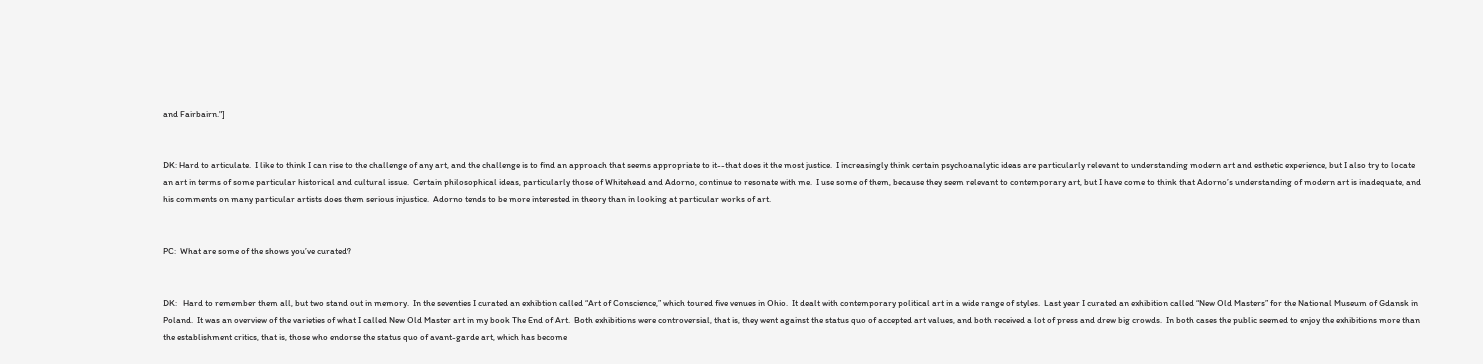and Fairbairn."]


DK: Hard to articulate.  I like to think I can rise to the challenge of any art, and the challenge is to find an approach that seems appropriate to it--that does it the most justice.  I increasingly think certain psychoanalytic ideas are particularly relevant to understanding modern art and esthetic experience, but I also try to locate an art in terms of some particular historical and cultural issue.  Certain philosophical ideas, particularly those of Whitehead and Adorno, continue to resonate with me.  I use some of them, because they seem relevant to contemporary art, but I have come to think that Adorno’s understanding of modern art is inadequate, and his comments on many particular artists does them serious injustice.  Adorno tends to be more interested in theory than in looking at particular works of art.


PC:  What are some of the shows you’ve curated?


DK:   Hard to remember them all, but two stand out in memory.  In the seventies I curated an exhibtion called “Art of Conscience,” which toured five venues in Ohio.  It dealt with contemporary political art in a wide range of styles.  Last year I curated an exhibition called “New Old Masters” for the National Museum of Gdansk in Poland.  It was an overview of the varieties of what I called New Old Master art in my book The End of Art.  Both exhibitions were controversial, that is, they went against the status quo of accepted art values, and both received a lot of press and drew big crowds.  In both cases the public seemed to enjoy the exhibitions more than the establishment critics, that is, those who endorse the status quo of avant-garde art, which has become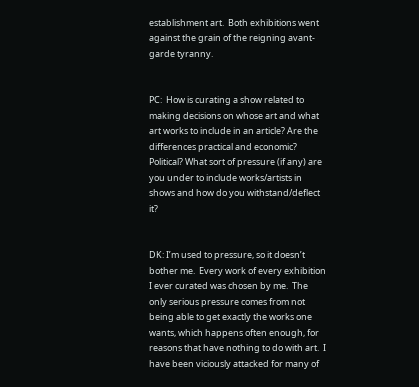establishment art.  Both exhibitions went against the grain of the reigning avant-garde tyranny.


PC:  How is curating a show related to making decisions on whose art and what art works to include in an article? Are the differences practical and economic?  Political? What sort of pressure (if any) are you under to include works/artists in shows and how do you withstand/deflect it?


DK: I’m used to pressure, so it doesn’t bother me.  Every work of every exhibition I ever curated was chosen by me.  The only serious pressure comes from not being able to get exactly the works one wants, which happens often enough, for reasons that have nothing to do with art.  I have been viciously attacked for many of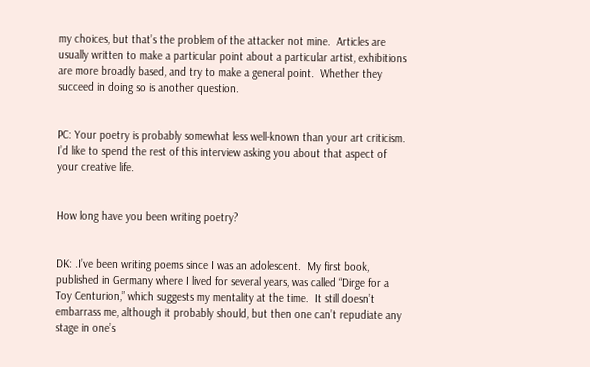my choices, but that’s the problem of the attacker not mine.  Articles are usually written to make a particular point about a particular artist, exhibitions are more broadly based, and try to make a general point.  Whether they succeed in doing so is another question.


PC: Your poetry is probably somewhat less well-known than your art criticism. I’d like to spend the rest of this interview asking you about that aspect of your creative life.


How long have you been writing poetry?


DK: .I’ve been writing poems since I was an adolescent.  My first book, published in Germany where I lived for several years, was called “Dirge for a Toy Centurion,” which suggests my mentality at the time.  It still doesn’t embarrass me, although it probably should, but then one can’t repudiate any stage in one’s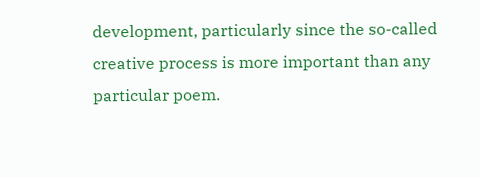development, particularly since the so-called creative process is more important than any particular poem.